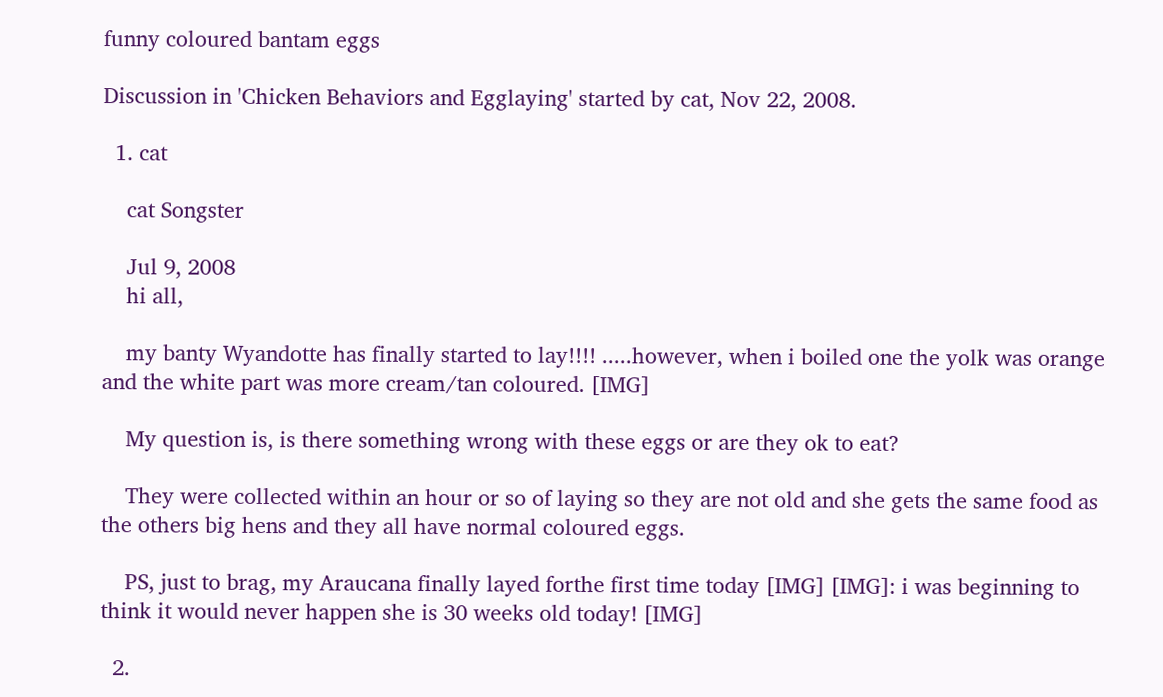funny coloured bantam eggs

Discussion in 'Chicken Behaviors and Egglaying' started by cat, Nov 22, 2008.

  1. cat

    cat Songster

    Jul 9, 2008
    hi all,

    my banty Wyandotte has finally started to lay!!!! .....however, when i boiled one the yolk was orange and the white part was more cream/tan coloured. [IMG]

    My question is, is there something wrong with these eggs or are they ok to eat?

    They were collected within an hour or so of laying so they are not old and she gets the same food as the others big hens and they all have normal coloured eggs.

    PS, just to brag, my Araucana finally layed forthe first time today [IMG] [IMG]: i was beginning to think it would never happen she is 30 weeks old today! [IMG]

  2.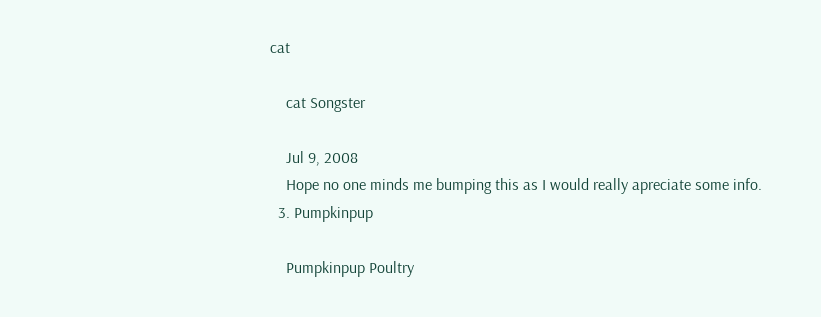cat

    cat Songster

    Jul 9, 2008
    Hope no one minds me bumping this as I would really apreciate some info.
  3. Pumpkinpup

    Pumpkinpup Poultry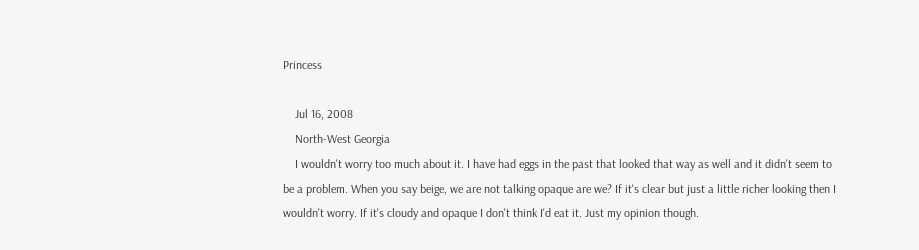Princess

    Jul 16, 2008
    North-West Georgia
    I wouldn't worry too much about it. I have had eggs in the past that looked that way as well and it didn't seem to be a problem. When you say beige, we are not talking opaque are we? If it's clear but just a little richer looking then I wouldn't worry. If it's cloudy and opaque I don't think I'd eat it. Just my opinion though.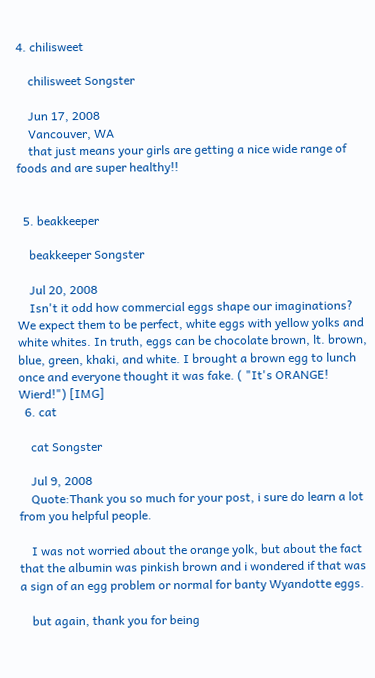4. chilisweet

    chilisweet Songster

    Jun 17, 2008
    Vancouver, WA
    that just means your girls are getting a nice wide range of foods and are super healthy!!


  5. beakkeeper

    beakkeeper Songster

    Jul 20, 2008
    Isn't it odd how commercial eggs shape our imaginations? We expect them to be perfect, white eggs with yellow yolks and white whites. In truth, eggs can be chocolate brown, lt. brown, blue, green, khaki, and white. I brought a brown egg to lunch once and everyone thought it was fake. ( "It's ORANGE! Wierd!") [IMG]
  6. cat

    cat Songster

    Jul 9, 2008
    Quote:Thank you so much for your post, i sure do learn a lot from you helpful people.

    I was not worried about the orange yolk, but about the fact that the albumin was pinkish brown and i wondered if that was a sign of an egg problem or normal for banty Wyandotte eggs.

    but again, thank you for being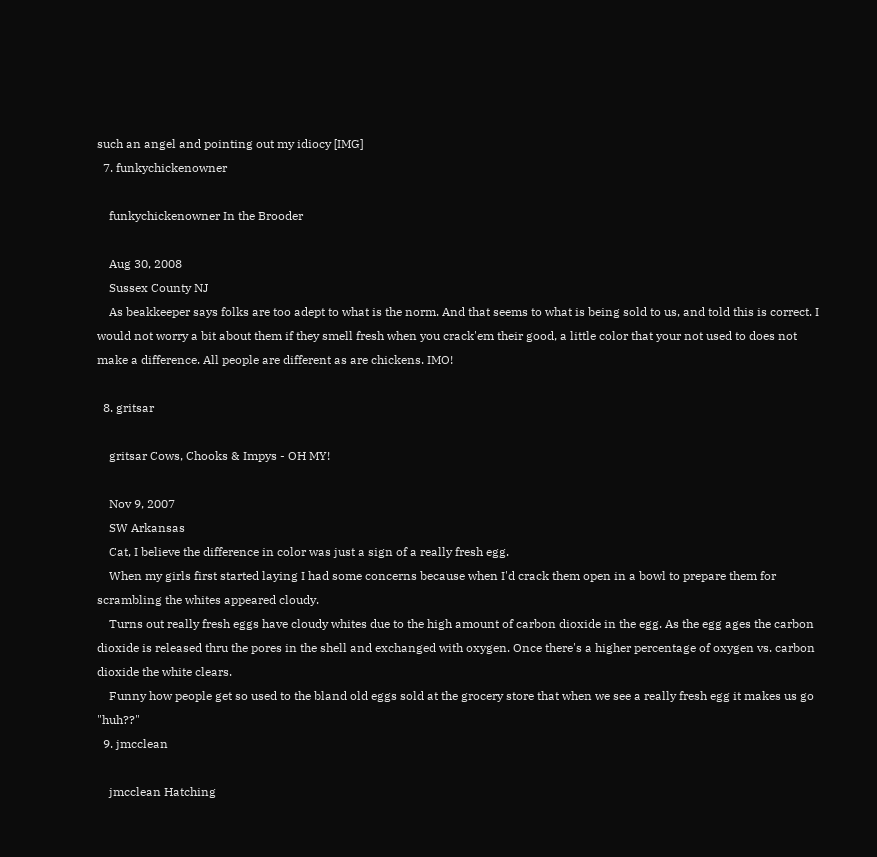such an angel and pointing out my idiocy [IMG]
  7. funkychickenowner

    funkychickenowner In the Brooder

    Aug 30, 2008
    Sussex County NJ
    As beakkeeper says folks are too adept to what is the norm. And that seems to what is being sold to us, and told this is correct. I would not worry a bit about them if they smell fresh when you crack'em their good, a little color that your not used to does not make a difference. All people are different as are chickens. IMO!

  8. gritsar

    gritsar Cows, Chooks & Impys - OH MY!

    Nov 9, 2007
    SW Arkansas
    Cat, I believe the difference in color was just a sign of a really fresh egg.
    When my girls first started laying I had some concerns because when I'd crack them open in a bowl to prepare them for scrambling the whites appeared cloudy.
    Turns out really fresh eggs have cloudy whites due to the high amount of carbon dioxide in the egg. As the egg ages the carbon dioxide is released thru the pores in the shell and exchanged with oxygen. Once there's a higher percentage of oxygen vs. carbon dioxide the white clears.
    Funny how people get so used to the bland old eggs sold at the grocery store that when we see a really fresh egg it makes us go "huh??"
  9. jmcclean

    jmcclean Hatching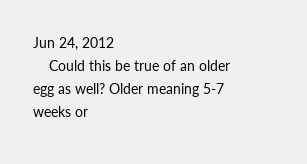Jun 24, 2012
    Could this be true of an older egg as well? Older meaning 5-7 weeks or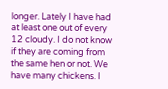longer. Lately I have had at least one out of every 12 cloudy. I do not know if they are coming from the same hen or not. We have many chickens. I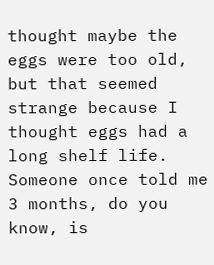thought maybe the eggs were too old, but that seemed strange because I thought eggs had a long shelf life. Someone once told me 3 months, do you know, is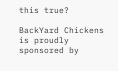this true?

BackYard Chickens is proudly sponsored by